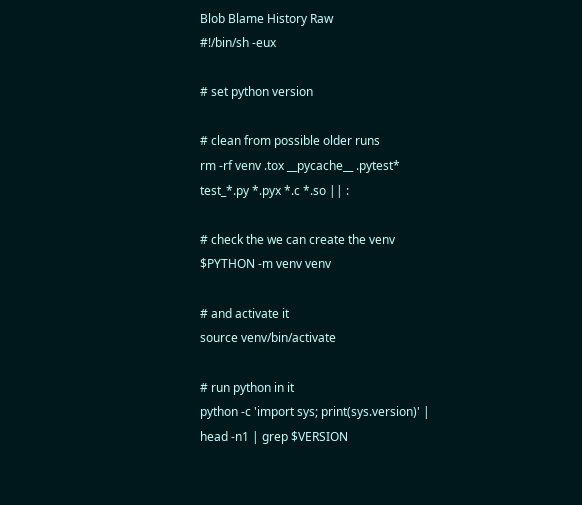Blob Blame History Raw
#!/bin/sh -eux

# set python version

# clean from possible older runs
rm -rf venv .tox __pycache__ .pytest* test_*.py *.pyx *.c *.so || :

# check the we can create the venv
$PYTHON -m venv venv

# and activate it
source venv/bin/activate

# run python in it
python -c 'import sys; print(sys.version)' | head -n1 | grep $VERSION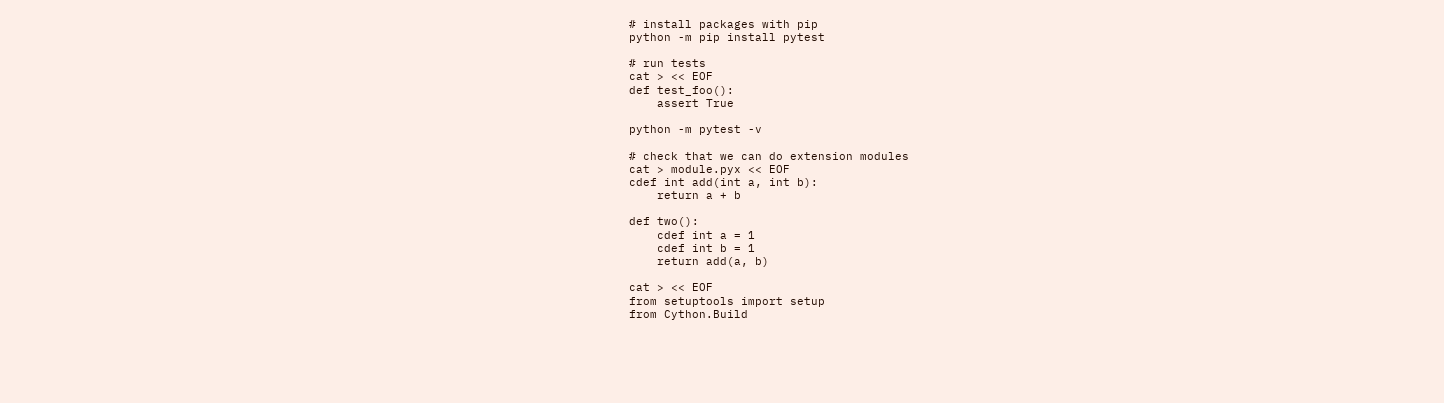# install packages with pip
python -m pip install pytest

# run tests
cat > << EOF
def test_foo():
    assert True

python -m pytest -v

# check that we can do extension modules
cat > module.pyx << EOF
cdef int add(int a, int b):
    return a + b

def two():
    cdef int a = 1
    cdef int b = 1
    return add(a, b)

cat > << EOF
from setuptools import setup
from Cython.Build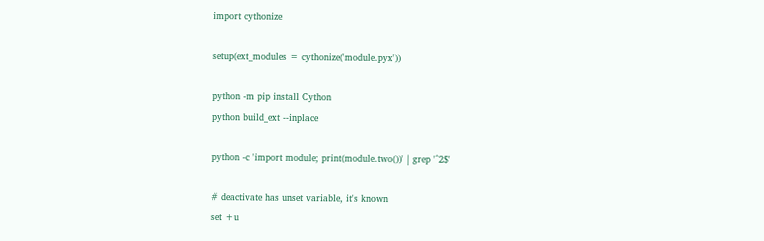import cythonize

setup(ext_modules = cythonize('module.pyx'))

python -m pip install Cython
python build_ext --inplace

python -c 'import module; print(module.two())' | grep '^2$'

# deactivate has unset variable, it's known
set +u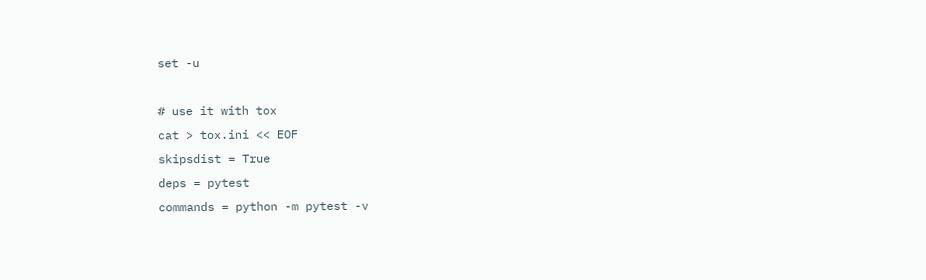set -u

# use it with tox
cat > tox.ini << EOF
skipsdist = True
deps = pytest
commands = python -m pytest -v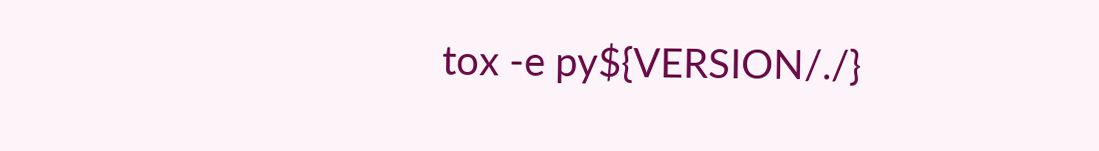tox -e py${VERSION/./}